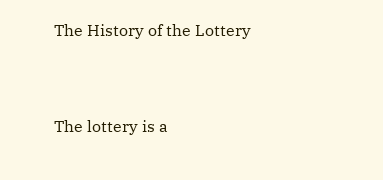The History of the Lottery


The lottery is a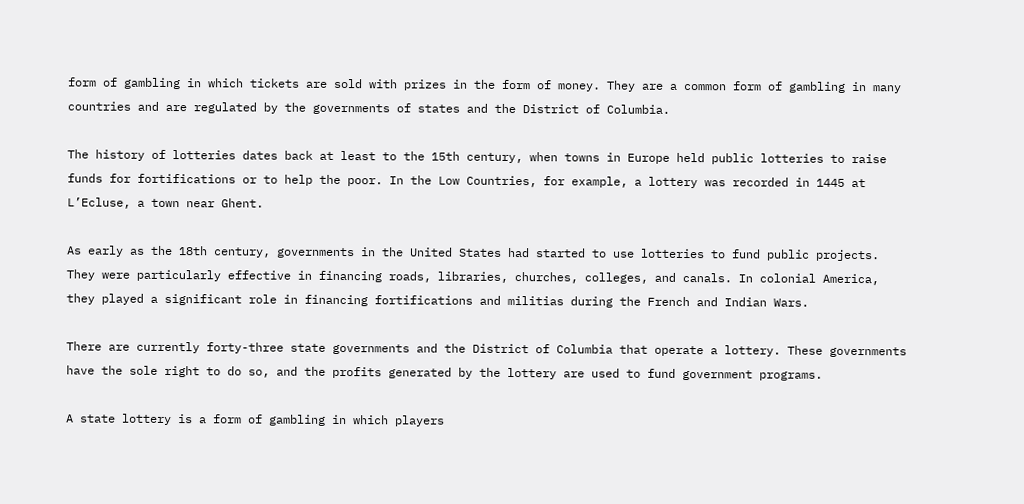form of gambling in which tickets are sold with prizes in the form of money. They are a common form of gambling in many countries and are regulated by the governments of states and the District of Columbia.

The history of lotteries dates back at least to the 15th century, when towns in Europe held public lotteries to raise funds for fortifications or to help the poor. In the Low Countries, for example, a lottery was recorded in 1445 at L’Ecluse, a town near Ghent.

As early as the 18th century, governments in the United States had started to use lotteries to fund public projects. They were particularly effective in financing roads, libraries, churches, colleges, and canals. In colonial America, they played a significant role in financing fortifications and militias during the French and Indian Wars.

There are currently forty-three state governments and the District of Columbia that operate a lottery. These governments have the sole right to do so, and the profits generated by the lottery are used to fund government programs.

A state lottery is a form of gambling in which players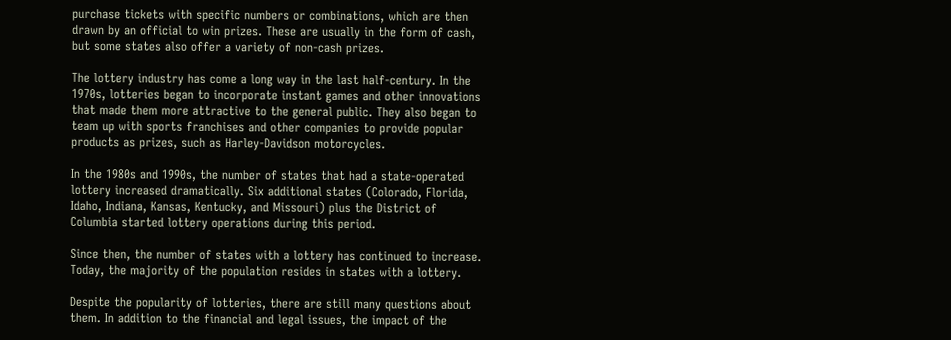purchase tickets with specific numbers or combinations, which are then drawn by an official to win prizes. These are usually in the form of cash, but some states also offer a variety of non-cash prizes.

The lottery industry has come a long way in the last half-century. In the 1970s, lotteries began to incorporate instant games and other innovations that made them more attractive to the general public. They also began to team up with sports franchises and other companies to provide popular products as prizes, such as Harley-Davidson motorcycles.

In the 1980s and 1990s, the number of states that had a state-operated lottery increased dramatically. Six additional states (Colorado, Florida, Idaho, Indiana, Kansas, Kentucky, and Missouri) plus the District of Columbia started lottery operations during this period.

Since then, the number of states with a lottery has continued to increase. Today, the majority of the population resides in states with a lottery.

Despite the popularity of lotteries, there are still many questions about them. In addition to the financial and legal issues, the impact of the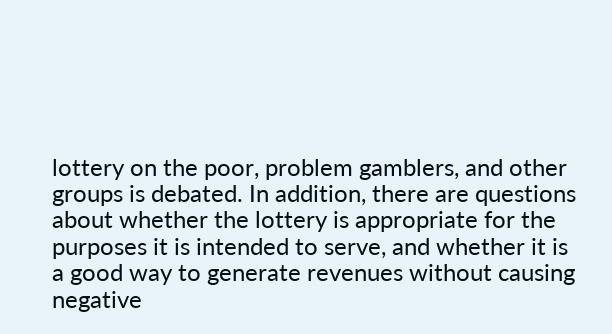lottery on the poor, problem gamblers, and other groups is debated. In addition, there are questions about whether the lottery is appropriate for the purposes it is intended to serve, and whether it is a good way to generate revenues without causing negative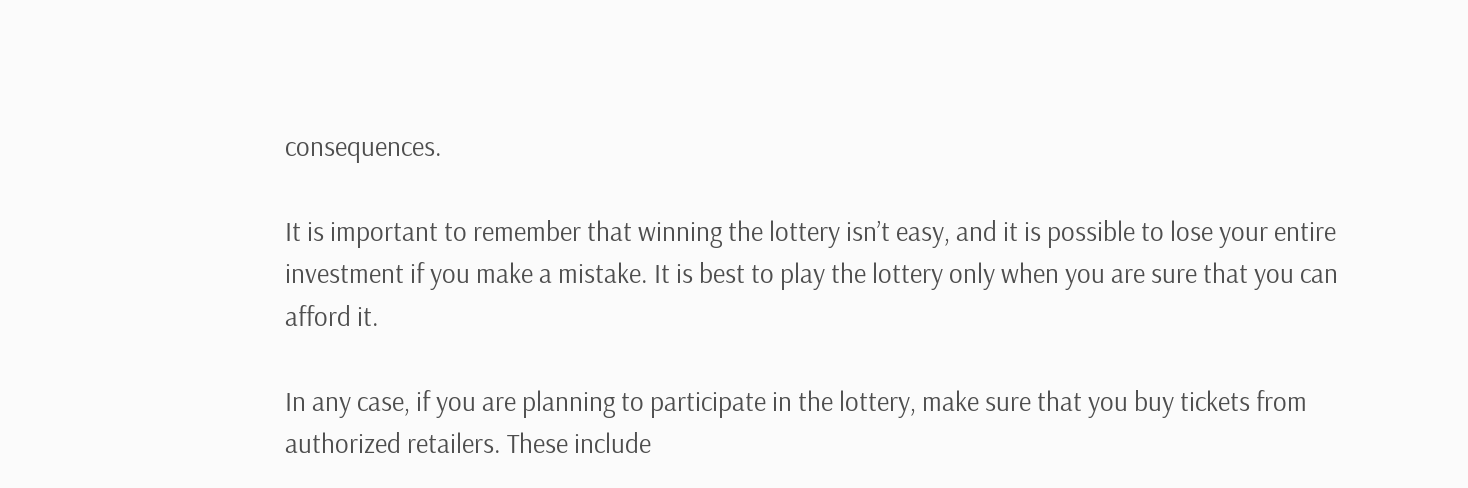consequences.

It is important to remember that winning the lottery isn’t easy, and it is possible to lose your entire investment if you make a mistake. It is best to play the lottery only when you are sure that you can afford it.

In any case, if you are planning to participate in the lottery, make sure that you buy tickets from authorized retailers. These include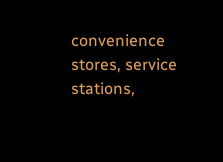convenience stores, service stations,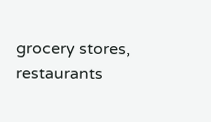grocery stores, restaurants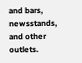and bars, newsstands, and other outlets.